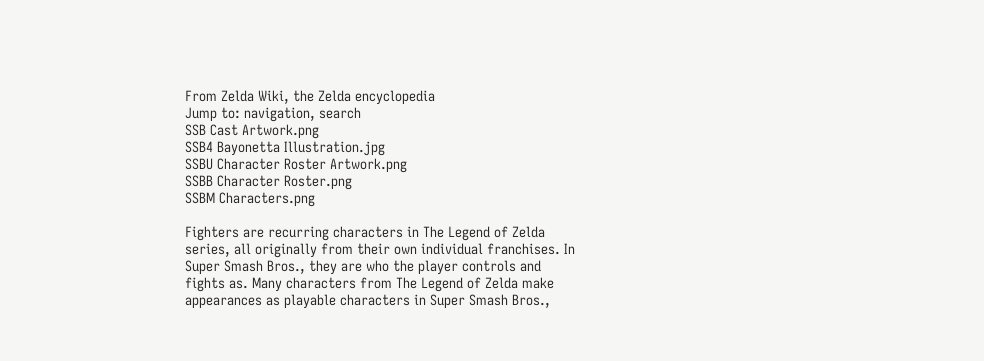From Zelda Wiki, the Zelda encyclopedia
Jump to: navigation, search
SSB Cast Artwork.png
SSB4 Bayonetta Illustration.jpg
SSBU Character Roster Artwork.png
SSBB Character Roster.png
SSBM Characters.png

Fighters are recurring characters in The Legend of Zelda series, all originally from their own individual franchises. In Super Smash Bros., they are who the player controls and fights as. Many characters from The Legend of Zelda make appearances as playable characters in Super Smash Bros.,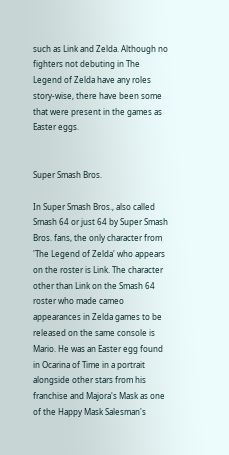such as Link and Zelda. Although no fighters not debuting in The Legend of Zelda have any roles story-wise, there have been some that were present in the games as Easter eggs.


Super Smash Bros.

In Super Smash Bros., also called Smash 64 or just 64 by Super Smash Bros. fans, the only character from 'The Legend of Zelda' who appears on the roster is Link. The character other than Link on the Smash 64 roster who made cameo appearances in Zelda games to be released on the same console is Mario. He was an Easter egg found in Ocarina of Time in a portrait alongside other stars from his franchise and Majora's Mask as one of the Happy Mask Salesman's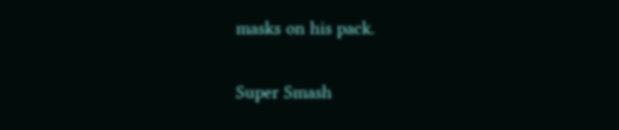masks on his pack.

Super Smash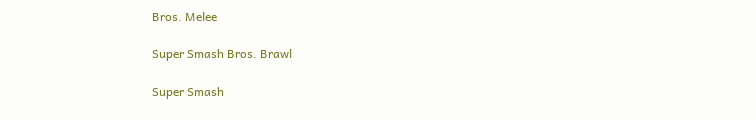Bros. Melee

Super Smash Bros. Brawl

Super Smash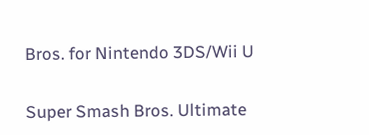Bros. for Nintendo 3DS/Wii U

Super Smash Bros. Ultimate